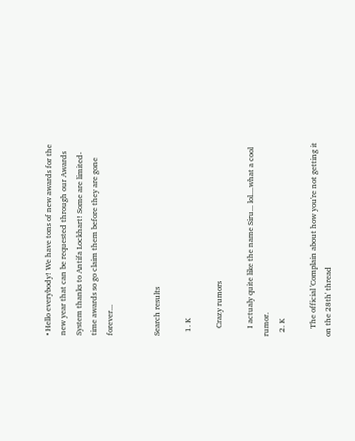• Hello everybody! We have tons of new awards for the new year that can be requested through our Awards System thanks to Antifa Lockhart! Some are limited-time awards so go claim them before they are gone forever...


Search results

  1. K

    Crazy rumors

    I actualy quite like the name Siru... lol....what a cool rumor.
  2. K

    The official 'Complain about how you're not getting it on the 28th' thread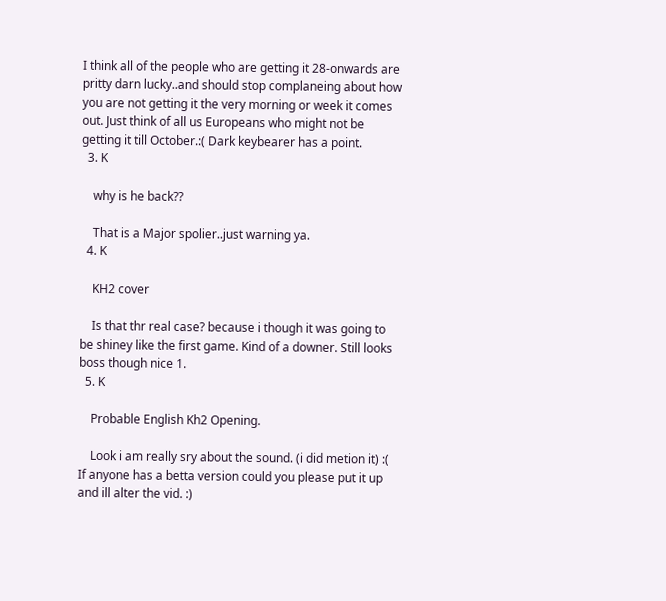I think all of the people who are getting it 28-onwards are pritty darn lucky..and should stop complaneing about how you are not getting it the very morning or week it comes out. Just think of all us Europeans who might not be getting it till October.:( Dark keybearer has a point.
  3. K

    why is he back??

    That is a Major spolier..just warning ya.
  4. K

    KH2 cover

    Is that thr real case? because i though it was going to be shiney like the first game. Kind of a downer. Still looks boss though nice 1.
  5. K

    Probable English Kh2 Opening.

    Look i am really sry about the sound. (i did metion it) :( If anyone has a betta version could you please put it up and ill alter the vid. :)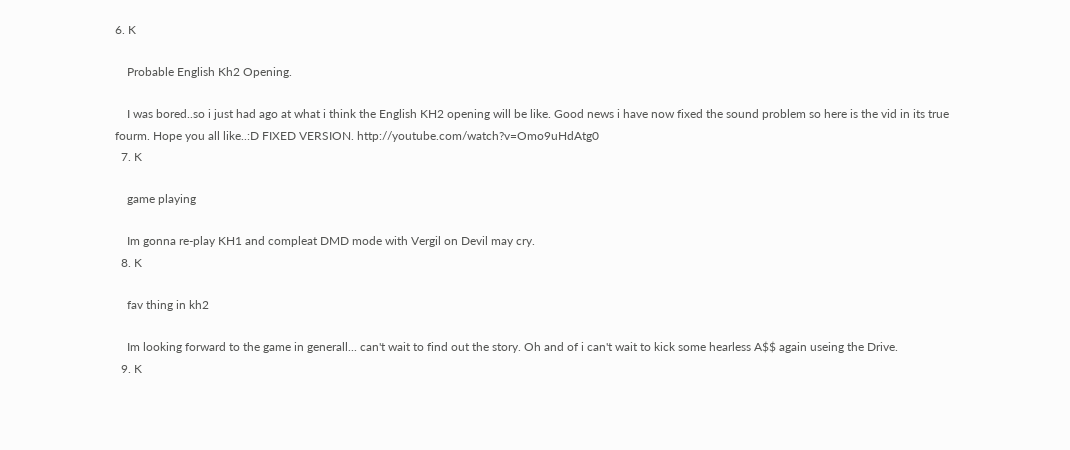6. K

    Probable English Kh2 Opening.

    I was bored..so i just had ago at what i think the English KH2 opening will be like. Good news i have now fixed the sound problem so here is the vid in its true fourm. Hope you all like..:D FIXED VERSION. http://youtube.com/watch?v=Omo9uHdAtg0
  7. K

    game playing

    Im gonna re-play KH1 and compleat DMD mode with Vergil on Devil may cry.
  8. K

    fav thing in kh2

    Im looking forward to the game in generall... can't wait to find out the story. Oh and of i can't wait to kick some hearless A$$ again useing the Drive.
  9. K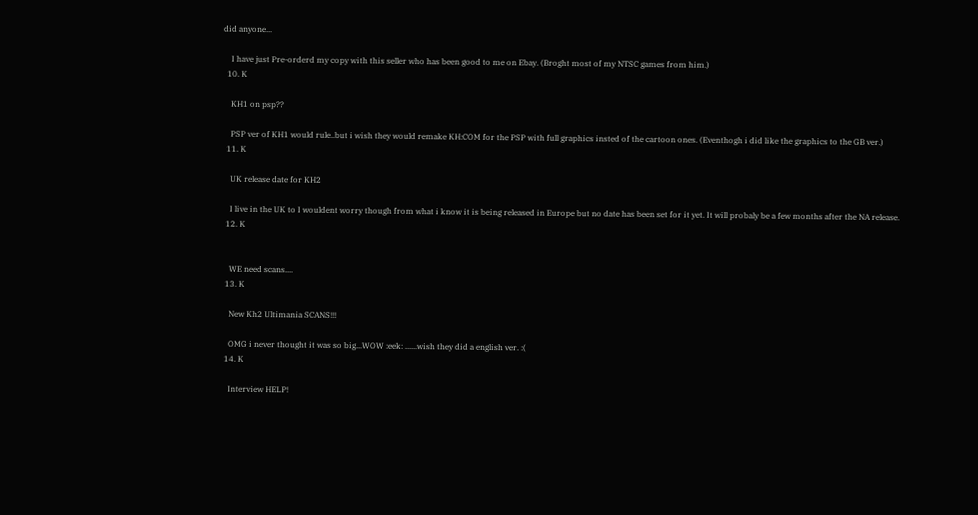did anyone...

    I have just Pre-orderd my copy with this seller who has been good to me on Ebay. (Broght most of my NTSC games from him.)
  10. K

    KH1 on psp??

    PSP ver of KH1 would rule..but i wish they would remake KH:COM for the PSP with full graphics insted of the cartoon ones. (Eventhogh i did like the graphics to the GB ver.)
  11. K

    UK release date for KH2

    I live in the UK to I wouldent worry though from what i know it is being released in Europe but no date has been set for it yet. It will probaly be a few months after the NA release.
  12. K


    WE need scans....
  13. K

    New Kh2 Ultimania SCANS!!!

    OMG i never thought it was so big...WOW :eek: ......wish they did a english ver. :(
  14. K

    Interview HELP!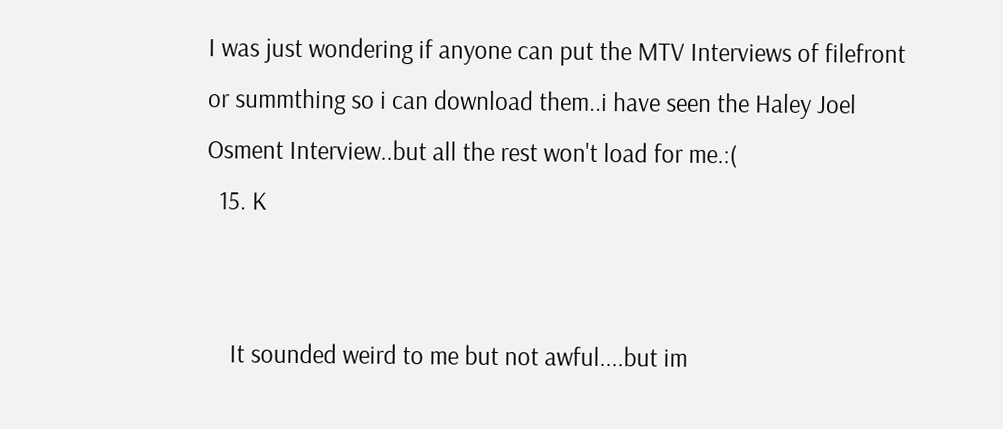I was just wondering if anyone can put the MTV Interviews of filefront or summthing so i can download them..i have seen the Haley Joel Osment Interview..but all the rest won't load for me.:(
  15. K


    It sounded weird to me but not awful....but im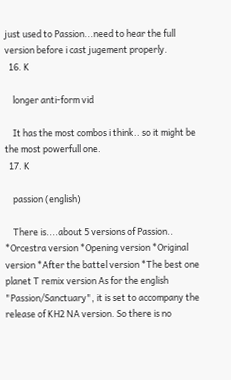just used to Passion...need to hear the full version before i cast jugement properly.
  16. K

    longer anti-form vid

    It has the most combos i think.. so it might be the most powerfull one.
  17. K

    passion (english)

    There is....about 5 versions of Passion.. *Orcestra version *Opening version *Original version *After the battel version *The best one planet T remix version As for the english "Passion/Sanctuary", it is set to accompany the release of KH2 NA version. So there is no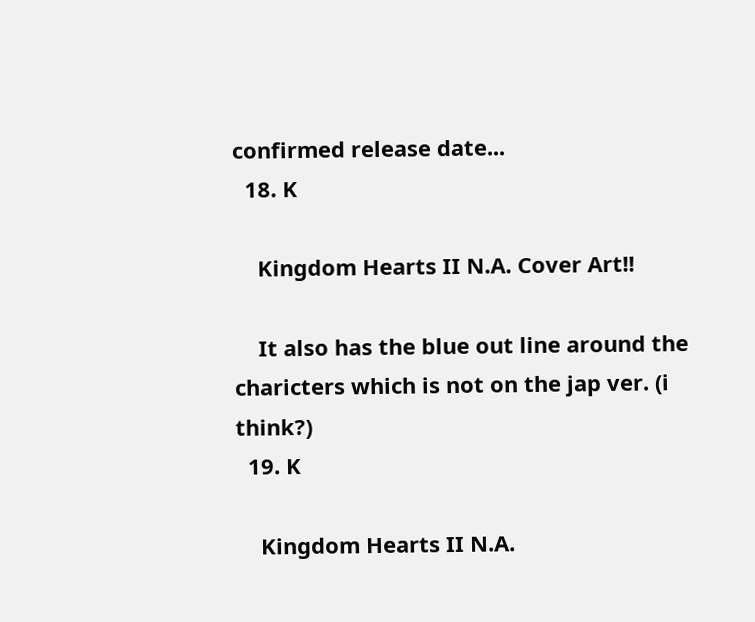confirmed release date...
  18. K

    Kingdom Hearts II N.A. Cover Art!!

    It also has the blue out line around the charicters which is not on the jap ver. (i think?)
  19. K

    Kingdom Hearts II N.A.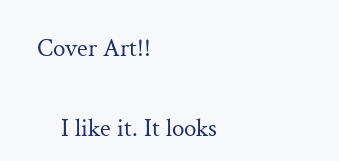Cover Art!!

    I like it. It looks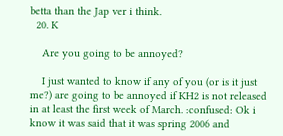betta than the Jap ver i think.
  20. K

    Are you going to be annoyed?

    I just wanted to know if any of you (or is it just me?) are going to be annoyed if KH2 is not released in at least the first week of March. :confused: Ok i know it was said that it was spring 2006 and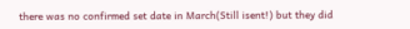there was no confirmed set date in March(Still isent!) but they did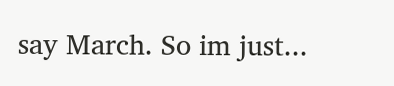say March. So im just...